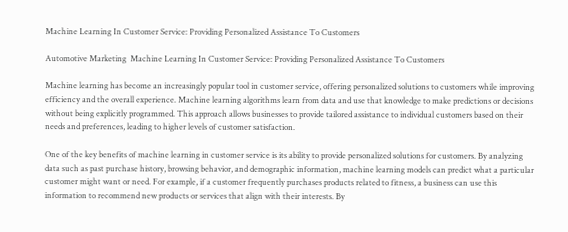Machine Learning In Customer Service: Providing Personalized Assistance To Customers

Automotive Marketing  Machine Learning In Customer Service: Providing Personalized Assistance To Customers

Machine learning has become an increasingly popular tool in customer service, offering personalized solutions to customers while improving efficiency and the overall experience. Machine learning algorithms learn from data and use that knowledge to make predictions or decisions without being explicitly programmed. This approach allows businesses to provide tailored assistance to individual customers based on their needs and preferences, leading to higher levels of customer satisfaction.

One of the key benefits of machine learning in customer service is its ability to provide personalized solutions for customers. By analyzing data such as past purchase history, browsing behavior, and demographic information, machine learning models can predict what a particular customer might want or need. For example, if a customer frequently purchases products related to fitness, a business can use this information to recommend new products or services that align with their interests. By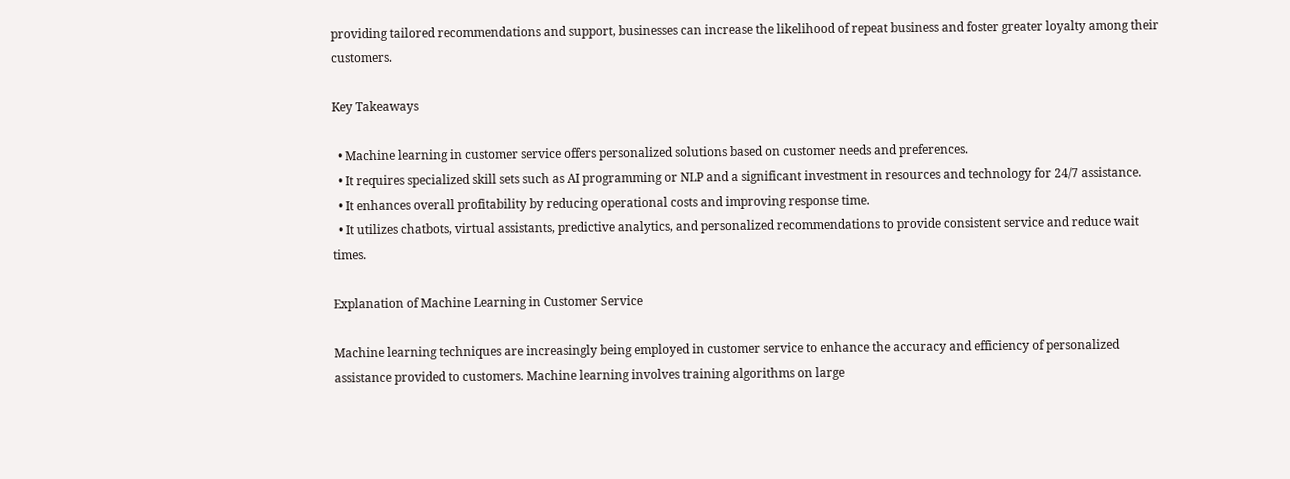providing tailored recommendations and support, businesses can increase the likelihood of repeat business and foster greater loyalty among their customers.

Key Takeaways

  • Machine learning in customer service offers personalized solutions based on customer needs and preferences.
  • It requires specialized skill sets such as AI programming or NLP and a significant investment in resources and technology for 24/7 assistance.
  • It enhances overall profitability by reducing operational costs and improving response time.
  • It utilizes chatbots, virtual assistants, predictive analytics, and personalized recommendations to provide consistent service and reduce wait times.

Explanation of Machine Learning in Customer Service

Machine learning techniques are increasingly being employed in customer service to enhance the accuracy and efficiency of personalized assistance provided to customers. Machine learning involves training algorithms on large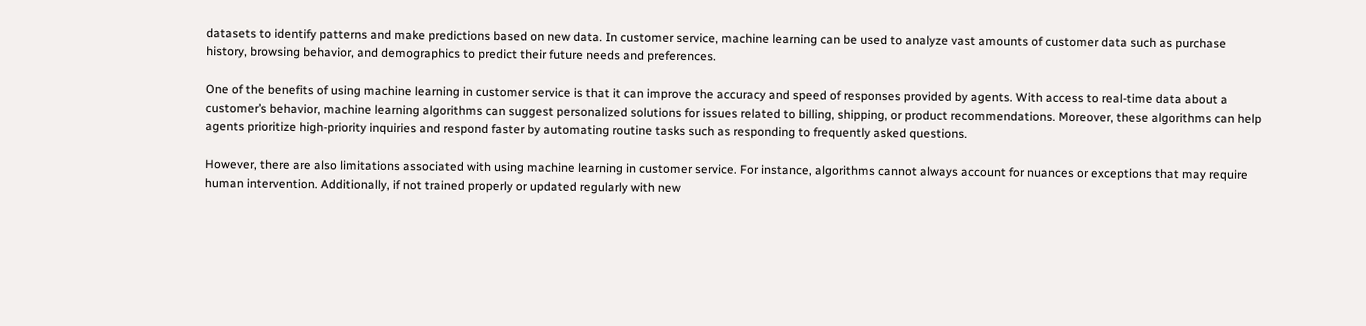datasets to identify patterns and make predictions based on new data. In customer service, machine learning can be used to analyze vast amounts of customer data such as purchase history, browsing behavior, and demographics to predict their future needs and preferences.

One of the benefits of using machine learning in customer service is that it can improve the accuracy and speed of responses provided by agents. With access to real-time data about a customer’s behavior, machine learning algorithms can suggest personalized solutions for issues related to billing, shipping, or product recommendations. Moreover, these algorithms can help agents prioritize high-priority inquiries and respond faster by automating routine tasks such as responding to frequently asked questions.

However, there are also limitations associated with using machine learning in customer service. For instance, algorithms cannot always account for nuances or exceptions that may require human intervention. Additionally, if not trained properly or updated regularly with new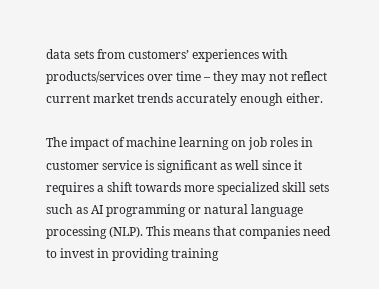data sets from customers’ experiences with products/services over time – they may not reflect current market trends accurately enough either.

The impact of machine learning on job roles in customer service is significant as well since it requires a shift towards more specialized skill sets such as AI programming or natural language processing (NLP). This means that companies need to invest in providing training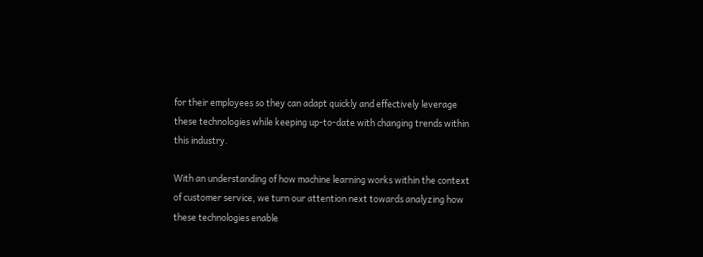for their employees so they can adapt quickly and effectively leverage these technologies while keeping up-to-date with changing trends within this industry.

With an understanding of how machine learning works within the context of customer service, we turn our attention next towards analyzing how these technologies enable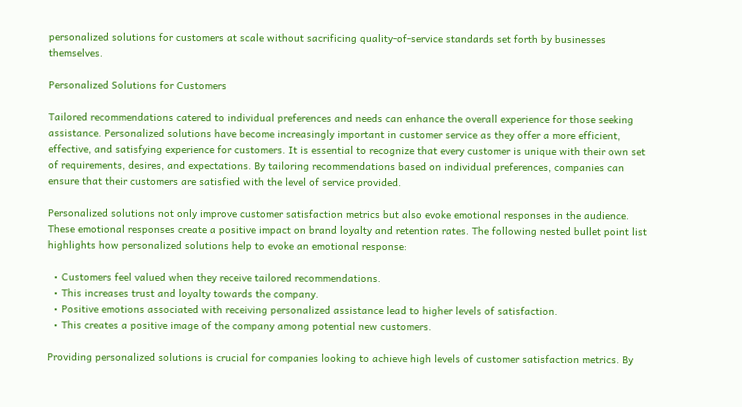personalized solutions for customers at scale without sacrificing quality-of-service standards set forth by businesses themselves.

Personalized Solutions for Customers

Tailored recommendations catered to individual preferences and needs can enhance the overall experience for those seeking assistance. Personalized solutions have become increasingly important in customer service as they offer a more efficient, effective, and satisfying experience for customers. It is essential to recognize that every customer is unique with their own set of requirements, desires, and expectations. By tailoring recommendations based on individual preferences, companies can ensure that their customers are satisfied with the level of service provided.

Personalized solutions not only improve customer satisfaction metrics but also evoke emotional responses in the audience. These emotional responses create a positive impact on brand loyalty and retention rates. The following nested bullet point list highlights how personalized solutions help to evoke an emotional response:

  • Customers feel valued when they receive tailored recommendations.
  • This increases trust and loyalty towards the company.
  • Positive emotions associated with receiving personalized assistance lead to higher levels of satisfaction.
  • This creates a positive image of the company among potential new customers.

Providing personalized solutions is crucial for companies looking to achieve high levels of customer satisfaction metrics. By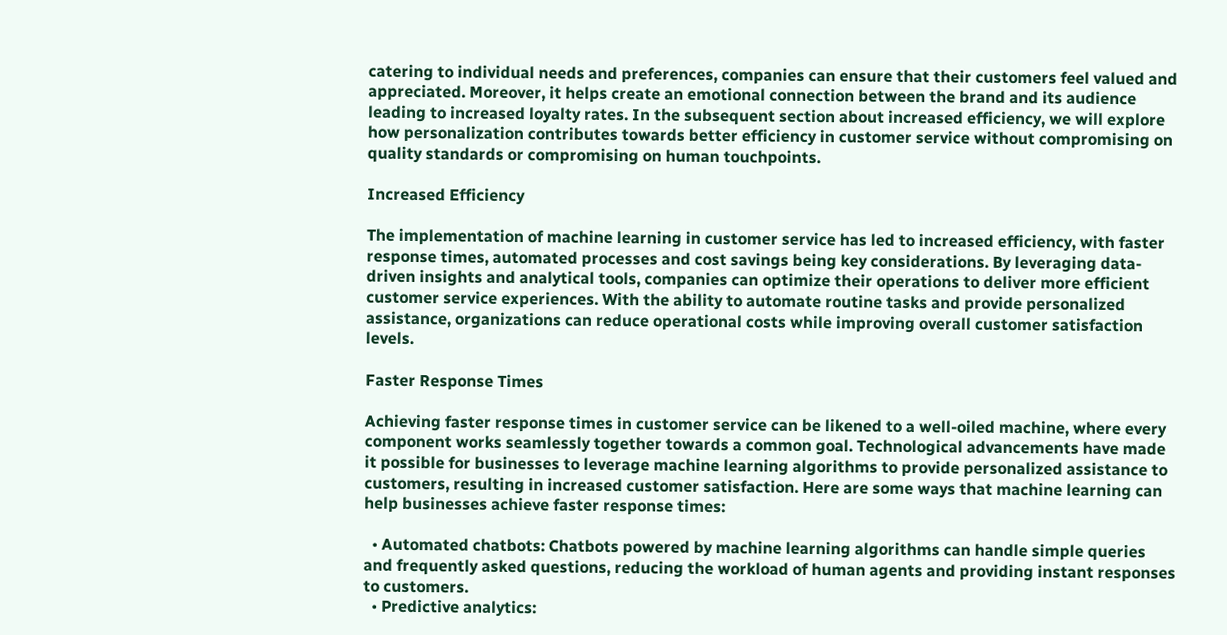catering to individual needs and preferences, companies can ensure that their customers feel valued and appreciated. Moreover, it helps create an emotional connection between the brand and its audience leading to increased loyalty rates. In the subsequent section about increased efficiency, we will explore how personalization contributes towards better efficiency in customer service without compromising on quality standards or compromising on human touchpoints.

Increased Efficiency

The implementation of machine learning in customer service has led to increased efficiency, with faster response times, automated processes and cost savings being key considerations. By leveraging data-driven insights and analytical tools, companies can optimize their operations to deliver more efficient customer service experiences. With the ability to automate routine tasks and provide personalized assistance, organizations can reduce operational costs while improving overall customer satisfaction levels.

Faster Response Times

Achieving faster response times in customer service can be likened to a well-oiled machine, where every component works seamlessly together towards a common goal. Technological advancements have made it possible for businesses to leverage machine learning algorithms to provide personalized assistance to customers, resulting in increased customer satisfaction. Here are some ways that machine learning can help businesses achieve faster response times:

  • Automated chatbots: Chatbots powered by machine learning algorithms can handle simple queries and frequently asked questions, reducing the workload of human agents and providing instant responses to customers.
  • Predictive analytics: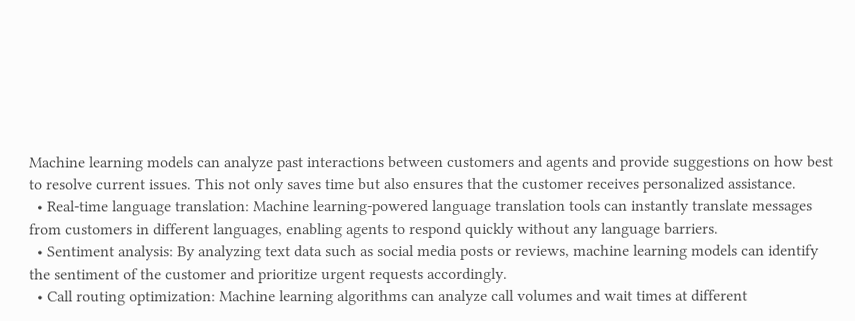Machine learning models can analyze past interactions between customers and agents and provide suggestions on how best to resolve current issues. This not only saves time but also ensures that the customer receives personalized assistance.
  • Real-time language translation: Machine learning-powered language translation tools can instantly translate messages from customers in different languages, enabling agents to respond quickly without any language barriers.
  • Sentiment analysis: By analyzing text data such as social media posts or reviews, machine learning models can identify the sentiment of the customer and prioritize urgent requests accordingly.
  • Call routing optimization: Machine learning algorithms can analyze call volumes and wait times at different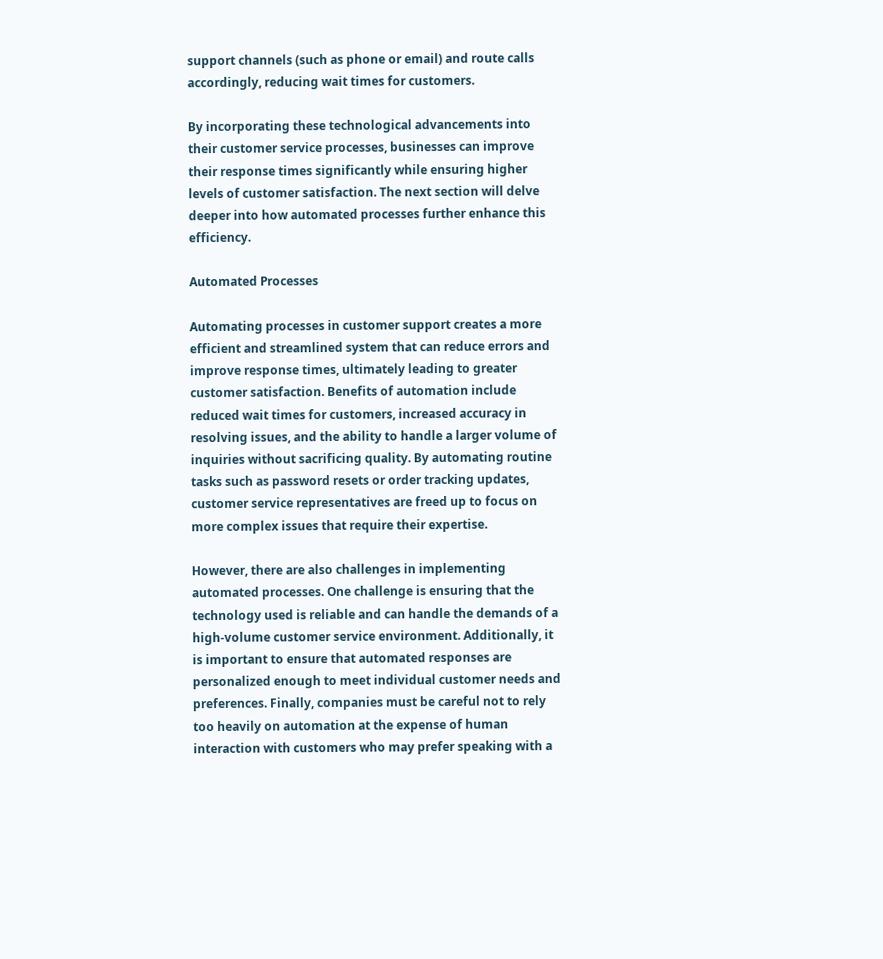support channels (such as phone or email) and route calls accordingly, reducing wait times for customers.

By incorporating these technological advancements into their customer service processes, businesses can improve their response times significantly while ensuring higher levels of customer satisfaction. The next section will delve deeper into how automated processes further enhance this efficiency.

Automated Processes

Automating processes in customer support creates a more efficient and streamlined system that can reduce errors and improve response times, ultimately leading to greater customer satisfaction. Benefits of automation include reduced wait times for customers, increased accuracy in resolving issues, and the ability to handle a larger volume of inquiries without sacrificing quality. By automating routine tasks such as password resets or order tracking updates, customer service representatives are freed up to focus on more complex issues that require their expertise.

However, there are also challenges in implementing automated processes. One challenge is ensuring that the technology used is reliable and can handle the demands of a high-volume customer service environment. Additionally, it is important to ensure that automated responses are personalized enough to meet individual customer needs and preferences. Finally, companies must be careful not to rely too heavily on automation at the expense of human interaction with customers who may prefer speaking with a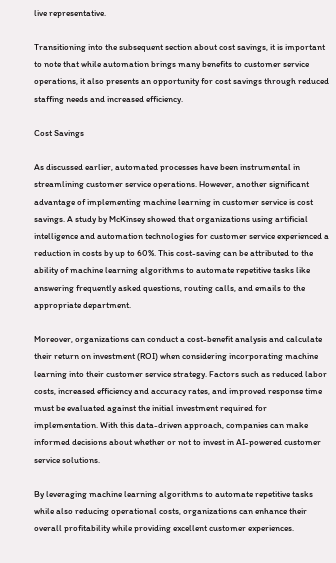live representative.

Transitioning into the subsequent section about cost savings, it is important to note that while automation brings many benefits to customer service operations, it also presents an opportunity for cost savings through reduced staffing needs and increased efficiency.

Cost Savings

As discussed earlier, automated processes have been instrumental in streamlining customer service operations. However, another significant advantage of implementing machine learning in customer service is cost savings. A study by McKinsey showed that organizations using artificial intelligence and automation technologies for customer service experienced a reduction in costs by up to 60%. This cost-saving can be attributed to the ability of machine learning algorithms to automate repetitive tasks like answering frequently asked questions, routing calls, and emails to the appropriate department.

Moreover, organizations can conduct a cost-benefit analysis and calculate their return on investment (ROI) when considering incorporating machine learning into their customer service strategy. Factors such as reduced labor costs, increased efficiency and accuracy rates, and improved response time must be evaluated against the initial investment required for implementation. With this data-driven approach, companies can make informed decisions about whether or not to invest in AI-powered customer service solutions.

By leveraging machine learning algorithms to automate repetitive tasks while also reducing operational costs, organizations can enhance their overall profitability while providing excellent customer experiences.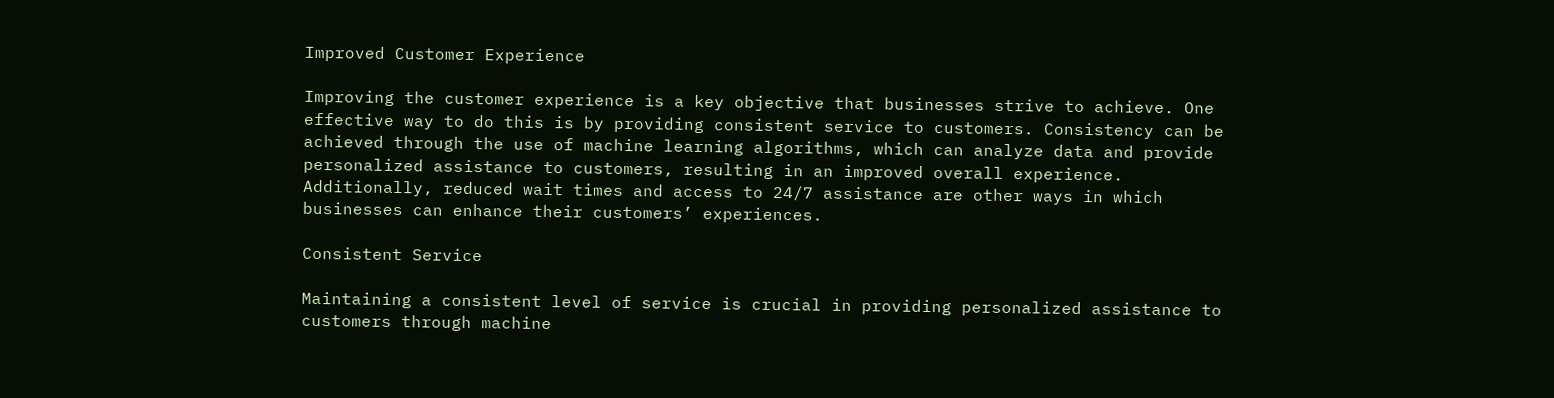Improved Customer Experience

Improving the customer experience is a key objective that businesses strive to achieve. One effective way to do this is by providing consistent service to customers. Consistency can be achieved through the use of machine learning algorithms, which can analyze data and provide personalized assistance to customers, resulting in an improved overall experience. Additionally, reduced wait times and access to 24/7 assistance are other ways in which businesses can enhance their customers’ experiences.

Consistent Service

Maintaining a consistent level of service is crucial in providing personalized assistance to customers through machine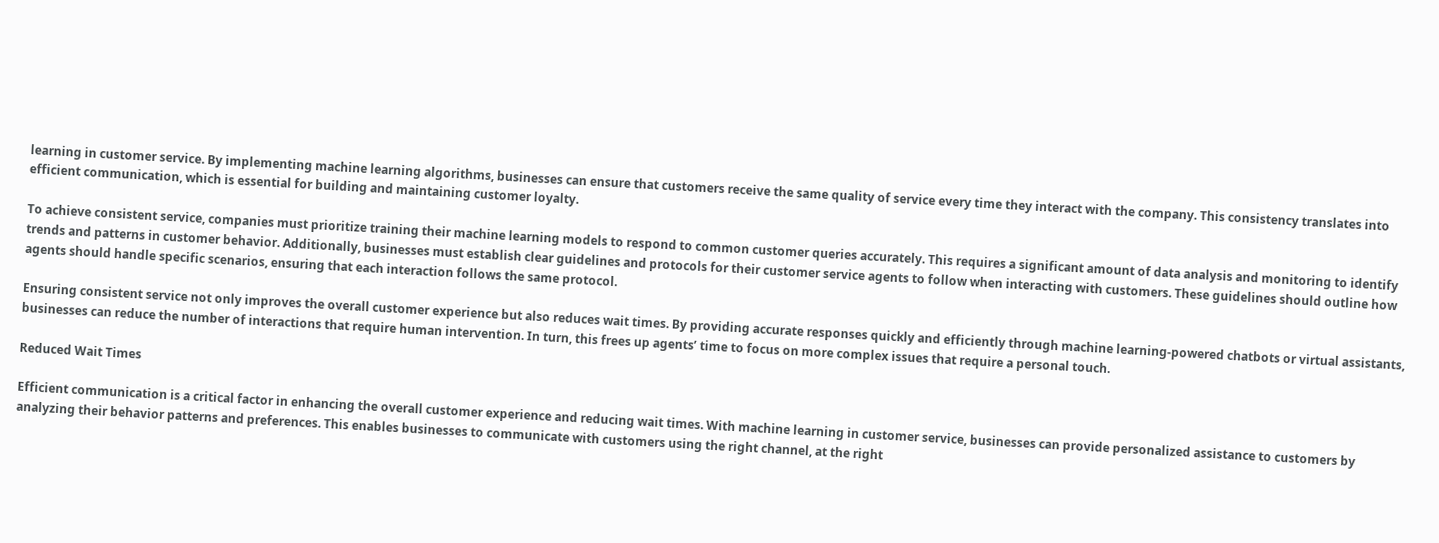learning in customer service. By implementing machine learning algorithms, businesses can ensure that customers receive the same quality of service every time they interact with the company. This consistency translates into efficient communication, which is essential for building and maintaining customer loyalty.

To achieve consistent service, companies must prioritize training their machine learning models to respond to common customer queries accurately. This requires a significant amount of data analysis and monitoring to identify trends and patterns in customer behavior. Additionally, businesses must establish clear guidelines and protocols for their customer service agents to follow when interacting with customers. These guidelines should outline how agents should handle specific scenarios, ensuring that each interaction follows the same protocol.

Ensuring consistent service not only improves the overall customer experience but also reduces wait times. By providing accurate responses quickly and efficiently through machine learning-powered chatbots or virtual assistants, businesses can reduce the number of interactions that require human intervention. In turn, this frees up agents’ time to focus on more complex issues that require a personal touch.

Reduced Wait Times

Efficient communication is a critical factor in enhancing the overall customer experience and reducing wait times. With machine learning in customer service, businesses can provide personalized assistance to customers by analyzing their behavior patterns and preferences. This enables businesses to communicate with customers using the right channel, at the right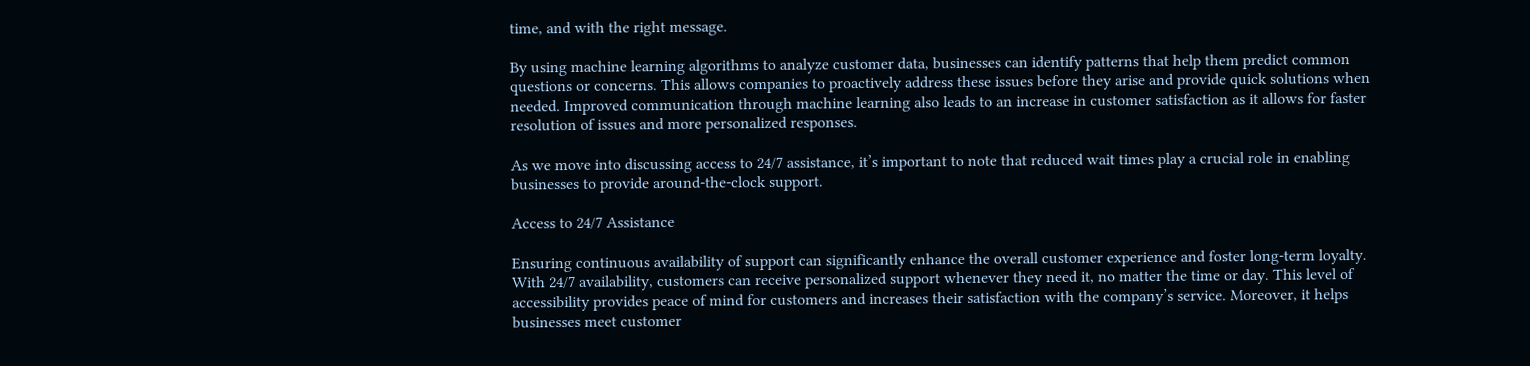time, and with the right message.

By using machine learning algorithms to analyze customer data, businesses can identify patterns that help them predict common questions or concerns. This allows companies to proactively address these issues before they arise and provide quick solutions when needed. Improved communication through machine learning also leads to an increase in customer satisfaction as it allows for faster resolution of issues and more personalized responses.

As we move into discussing access to 24/7 assistance, it’s important to note that reduced wait times play a crucial role in enabling businesses to provide around-the-clock support.

Access to 24/7 Assistance

Ensuring continuous availability of support can significantly enhance the overall customer experience and foster long-term loyalty. With 24/7 availability, customers can receive personalized support whenever they need it, no matter the time or day. This level of accessibility provides peace of mind for customers and increases their satisfaction with the company’s service. Moreover, it helps businesses meet customer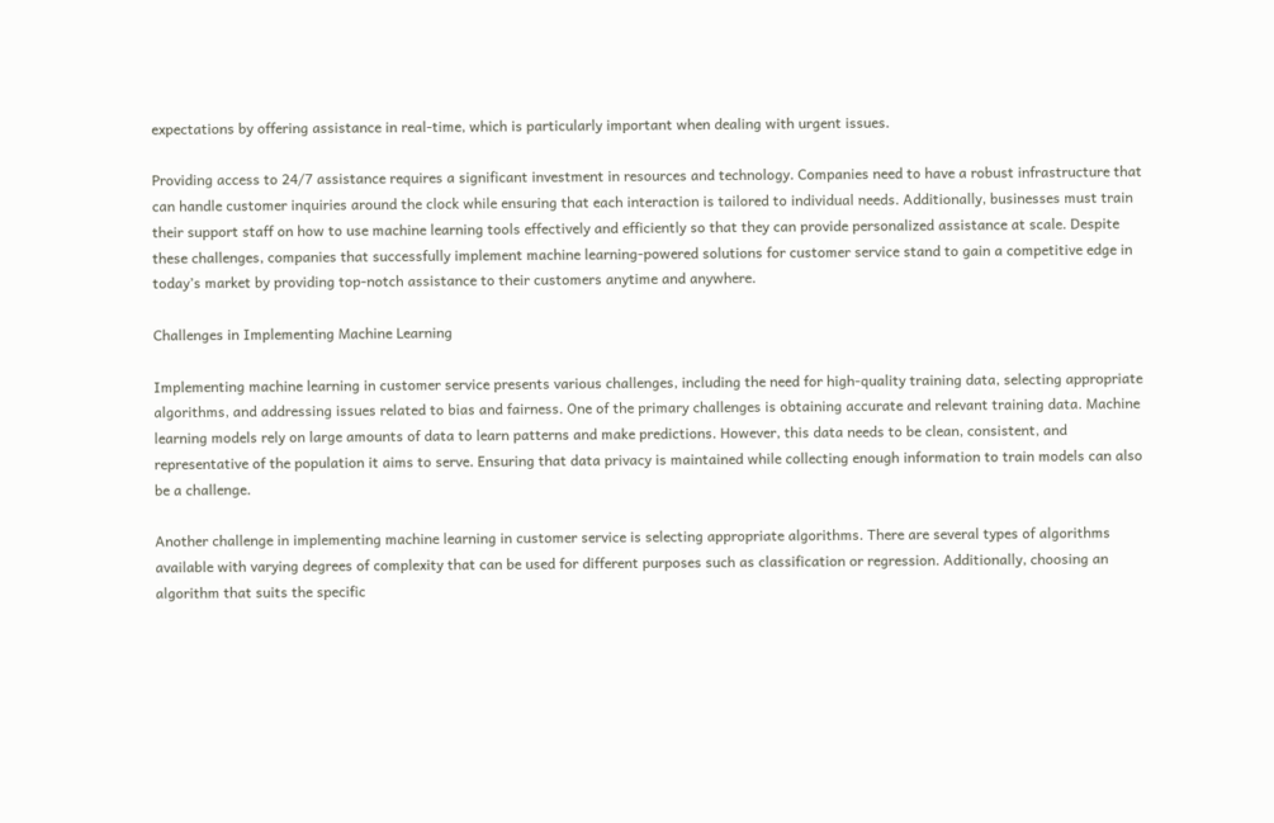expectations by offering assistance in real-time, which is particularly important when dealing with urgent issues.

Providing access to 24/7 assistance requires a significant investment in resources and technology. Companies need to have a robust infrastructure that can handle customer inquiries around the clock while ensuring that each interaction is tailored to individual needs. Additionally, businesses must train their support staff on how to use machine learning tools effectively and efficiently so that they can provide personalized assistance at scale. Despite these challenges, companies that successfully implement machine learning-powered solutions for customer service stand to gain a competitive edge in today’s market by providing top-notch assistance to their customers anytime and anywhere.

Challenges in Implementing Machine Learning

Implementing machine learning in customer service presents various challenges, including the need for high-quality training data, selecting appropriate algorithms, and addressing issues related to bias and fairness. One of the primary challenges is obtaining accurate and relevant training data. Machine learning models rely on large amounts of data to learn patterns and make predictions. However, this data needs to be clean, consistent, and representative of the population it aims to serve. Ensuring that data privacy is maintained while collecting enough information to train models can also be a challenge.

Another challenge in implementing machine learning in customer service is selecting appropriate algorithms. There are several types of algorithms available with varying degrees of complexity that can be used for different purposes such as classification or regression. Additionally, choosing an algorithm that suits the specific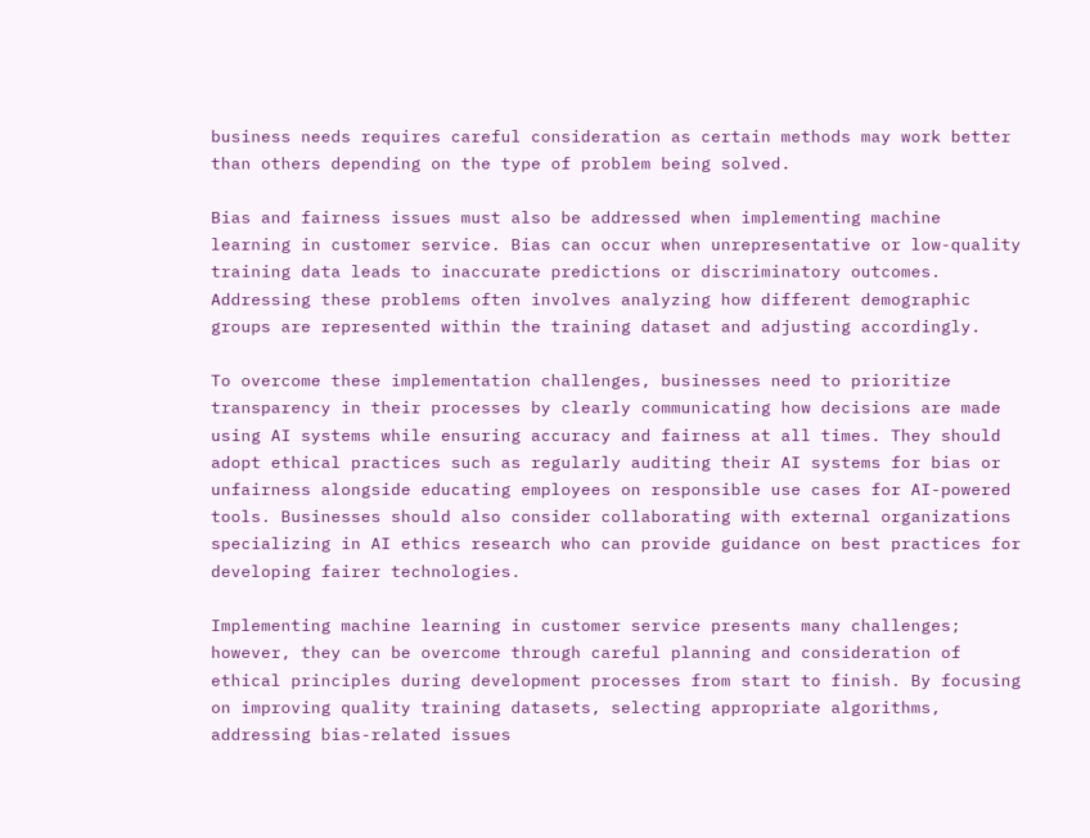business needs requires careful consideration as certain methods may work better than others depending on the type of problem being solved.

Bias and fairness issues must also be addressed when implementing machine learning in customer service. Bias can occur when unrepresentative or low-quality training data leads to inaccurate predictions or discriminatory outcomes. Addressing these problems often involves analyzing how different demographic groups are represented within the training dataset and adjusting accordingly.

To overcome these implementation challenges, businesses need to prioritize transparency in their processes by clearly communicating how decisions are made using AI systems while ensuring accuracy and fairness at all times. They should adopt ethical practices such as regularly auditing their AI systems for bias or unfairness alongside educating employees on responsible use cases for AI-powered tools. Businesses should also consider collaborating with external organizations specializing in AI ethics research who can provide guidance on best practices for developing fairer technologies.

Implementing machine learning in customer service presents many challenges; however, they can be overcome through careful planning and consideration of ethical principles during development processes from start to finish. By focusing on improving quality training datasets, selecting appropriate algorithms, addressing bias-related issues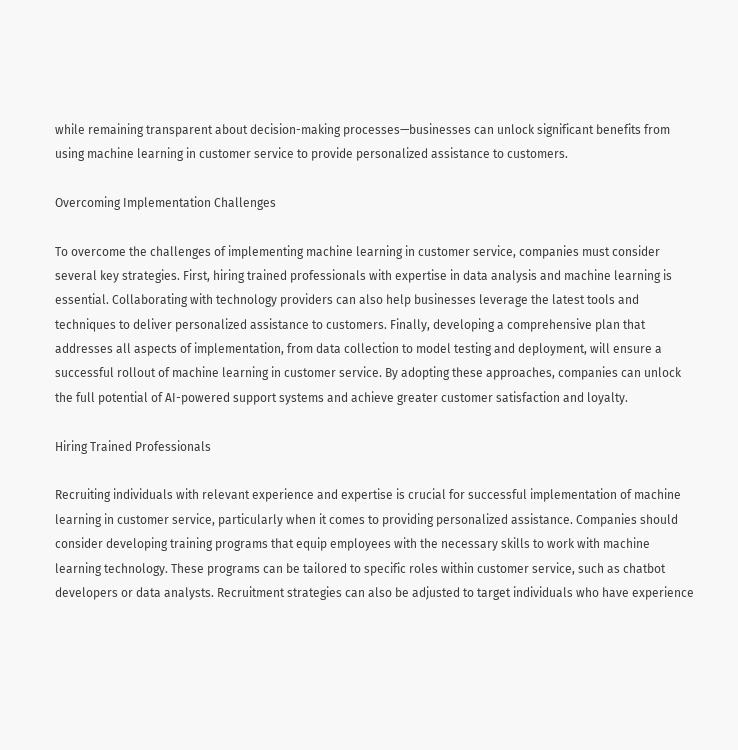while remaining transparent about decision-making processes—businesses can unlock significant benefits from using machine learning in customer service to provide personalized assistance to customers.

Overcoming Implementation Challenges

To overcome the challenges of implementing machine learning in customer service, companies must consider several key strategies. First, hiring trained professionals with expertise in data analysis and machine learning is essential. Collaborating with technology providers can also help businesses leverage the latest tools and techniques to deliver personalized assistance to customers. Finally, developing a comprehensive plan that addresses all aspects of implementation, from data collection to model testing and deployment, will ensure a successful rollout of machine learning in customer service. By adopting these approaches, companies can unlock the full potential of AI-powered support systems and achieve greater customer satisfaction and loyalty.

Hiring Trained Professionals

Recruiting individuals with relevant experience and expertise is crucial for successful implementation of machine learning in customer service, particularly when it comes to providing personalized assistance. Companies should consider developing training programs that equip employees with the necessary skills to work with machine learning technology. These programs can be tailored to specific roles within customer service, such as chatbot developers or data analysts. Recruitment strategies can also be adjusted to target individuals who have experience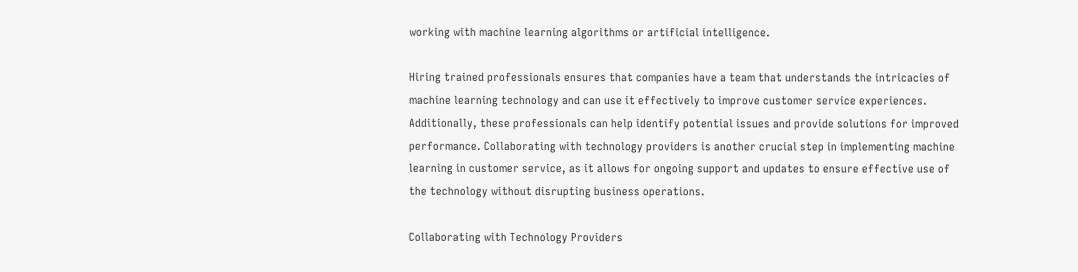working with machine learning algorithms or artificial intelligence.

Hiring trained professionals ensures that companies have a team that understands the intricacies of machine learning technology and can use it effectively to improve customer service experiences. Additionally, these professionals can help identify potential issues and provide solutions for improved performance. Collaborating with technology providers is another crucial step in implementing machine learning in customer service, as it allows for ongoing support and updates to ensure effective use of the technology without disrupting business operations.

Collaborating with Technology Providers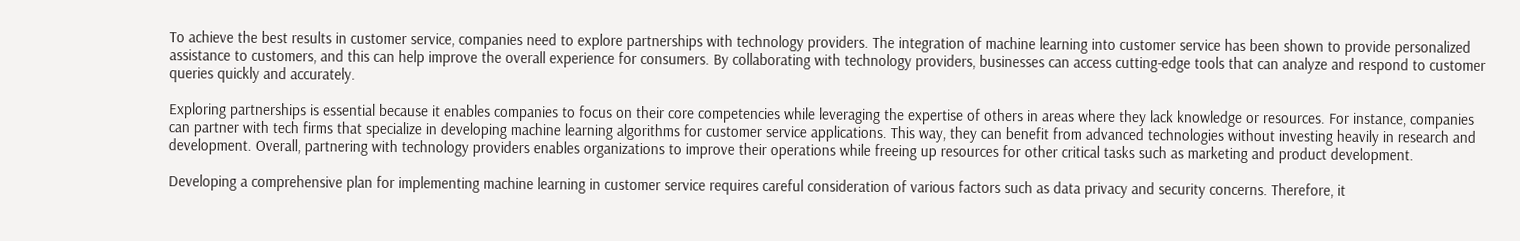To achieve the best results in customer service, companies need to explore partnerships with technology providers. The integration of machine learning into customer service has been shown to provide personalized assistance to customers, and this can help improve the overall experience for consumers. By collaborating with technology providers, businesses can access cutting-edge tools that can analyze and respond to customer queries quickly and accurately.

Exploring partnerships is essential because it enables companies to focus on their core competencies while leveraging the expertise of others in areas where they lack knowledge or resources. For instance, companies can partner with tech firms that specialize in developing machine learning algorithms for customer service applications. This way, they can benefit from advanced technologies without investing heavily in research and development. Overall, partnering with technology providers enables organizations to improve their operations while freeing up resources for other critical tasks such as marketing and product development.

Developing a comprehensive plan for implementing machine learning in customer service requires careful consideration of various factors such as data privacy and security concerns. Therefore, it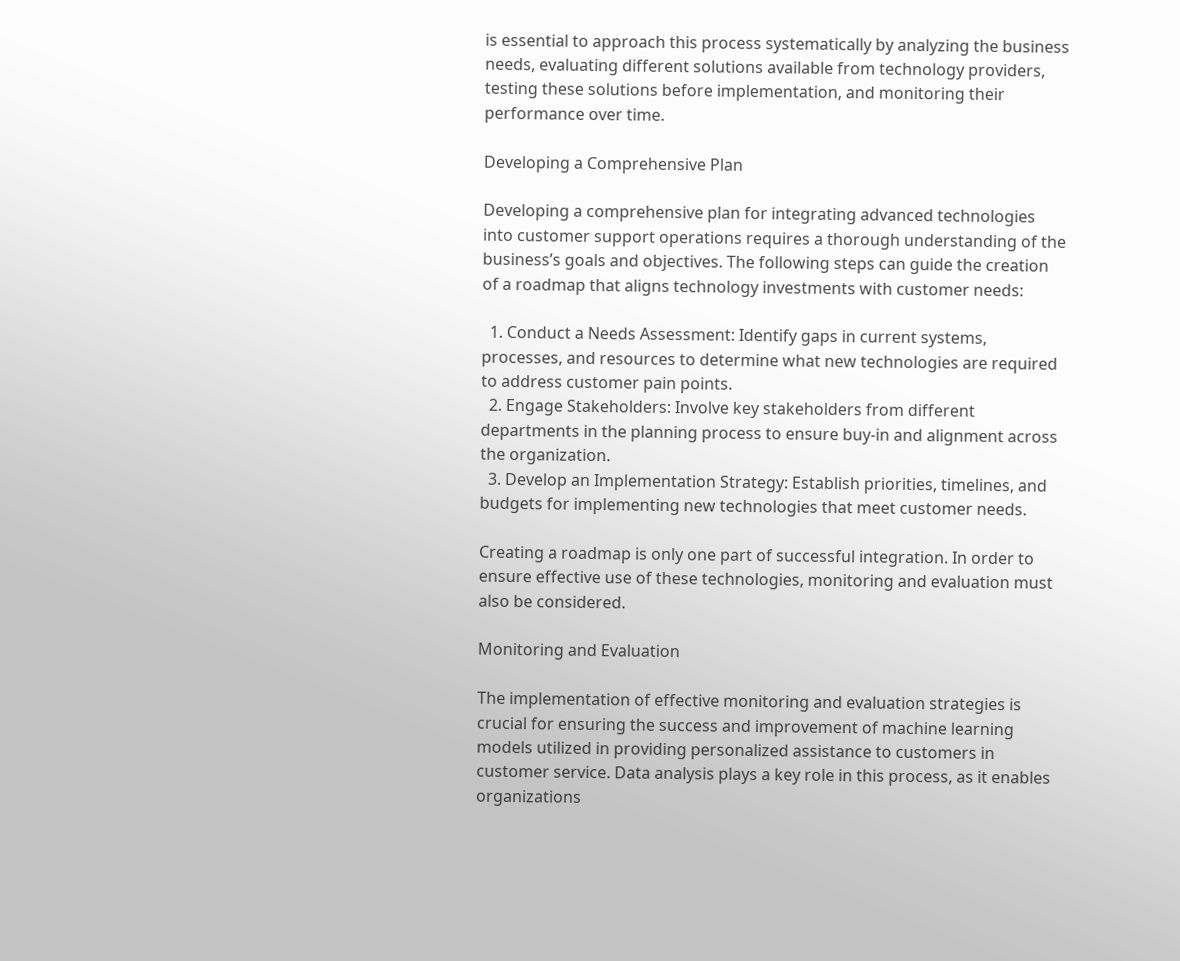is essential to approach this process systematically by analyzing the business needs, evaluating different solutions available from technology providers, testing these solutions before implementation, and monitoring their performance over time.

Developing a Comprehensive Plan

Developing a comprehensive plan for integrating advanced technologies into customer support operations requires a thorough understanding of the business’s goals and objectives. The following steps can guide the creation of a roadmap that aligns technology investments with customer needs:

  1. Conduct a Needs Assessment: Identify gaps in current systems, processes, and resources to determine what new technologies are required to address customer pain points.
  2. Engage Stakeholders: Involve key stakeholders from different departments in the planning process to ensure buy-in and alignment across the organization.
  3. Develop an Implementation Strategy: Establish priorities, timelines, and budgets for implementing new technologies that meet customer needs.

Creating a roadmap is only one part of successful integration. In order to ensure effective use of these technologies, monitoring and evaluation must also be considered.

Monitoring and Evaluation

The implementation of effective monitoring and evaluation strategies is crucial for ensuring the success and improvement of machine learning models utilized in providing personalized assistance to customers in customer service. Data analysis plays a key role in this process, as it enables organizations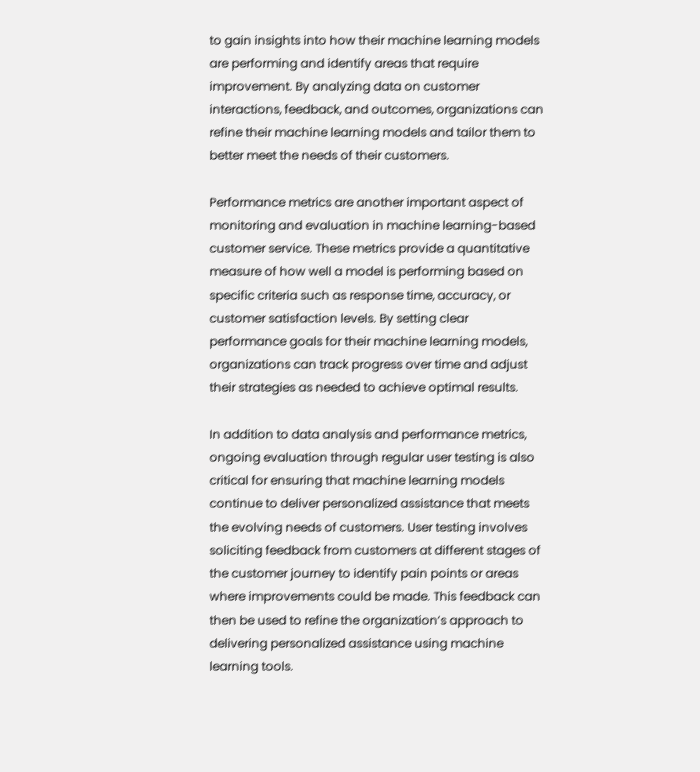to gain insights into how their machine learning models are performing and identify areas that require improvement. By analyzing data on customer interactions, feedback, and outcomes, organizations can refine their machine learning models and tailor them to better meet the needs of their customers.

Performance metrics are another important aspect of monitoring and evaluation in machine learning-based customer service. These metrics provide a quantitative measure of how well a model is performing based on specific criteria such as response time, accuracy, or customer satisfaction levels. By setting clear performance goals for their machine learning models, organizations can track progress over time and adjust their strategies as needed to achieve optimal results.

In addition to data analysis and performance metrics, ongoing evaluation through regular user testing is also critical for ensuring that machine learning models continue to deliver personalized assistance that meets the evolving needs of customers. User testing involves soliciting feedback from customers at different stages of the customer journey to identify pain points or areas where improvements could be made. This feedback can then be used to refine the organization’s approach to delivering personalized assistance using machine learning tools.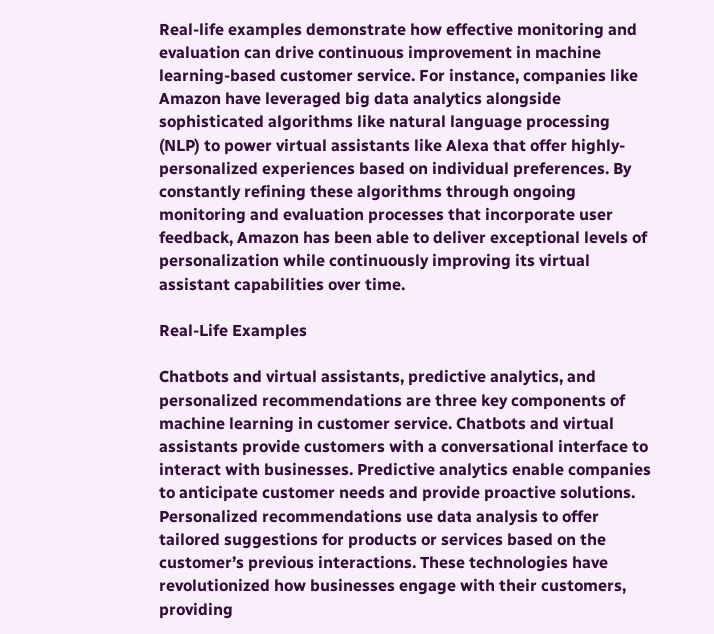Real-life examples demonstrate how effective monitoring and evaluation can drive continuous improvement in machine learning-based customer service. For instance, companies like Amazon have leveraged big data analytics alongside sophisticated algorithms like natural language processing (NLP) to power virtual assistants like Alexa that offer highly-personalized experiences based on individual preferences. By constantly refining these algorithms through ongoing monitoring and evaluation processes that incorporate user feedback, Amazon has been able to deliver exceptional levels of personalization while continuously improving its virtual assistant capabilities over time.

Real-Life Examples

Chatbots and virtual assistants, predictive analytics, and personalized recommendations are three key components of machine learning in customer service. Chatbots and virtual assistants provide customers with a conversational interface to interact with businesses. Predictive analytics enable companies to anticipate customer needs and provide proactive solutions. Personalized recommendations use data analysis to offer tailored suggestions for products or services based on the customer’s previous interactions. These technologies have revolutionized how businesses engage with their customers, providing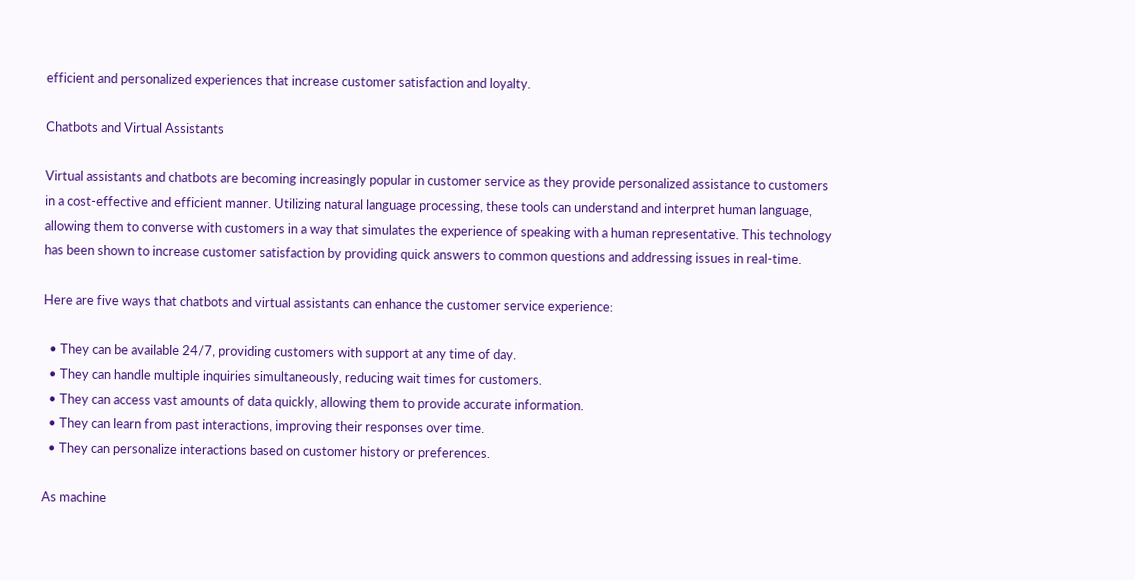efficient and personalized experiences that increase customer satisfaction and loyalty.

Chatbots and Virtual Assistants

Virtual assistants and chatbots are becoming increasingly popular in customer service as they provide personalized assistance to customers in a cost-effective and efficient manner. Utilizing natural language processing, these tools can understand and interpret human language, allowing them to converse with customers in a way that simulates the experience of speaking with a human representative. This technology has been shown to increase customer satisfaction by providing quick answers to common questions and addressing issues in real-time.

Here are five ways that chatbots and virtual assistants can enhance the customer service experience:

  • They can be available 24/7, providing customers with support at any time of day.
  • They can handle multiple inquiries simultaneously, reducing wait times for customers.
  • They can access vast amounts of data quickly, allowing them to provide accurate information.
  • They can learn from past interactions, improving their responses over time.
  • They can personalize interactions based on customer history or preferences.

As machine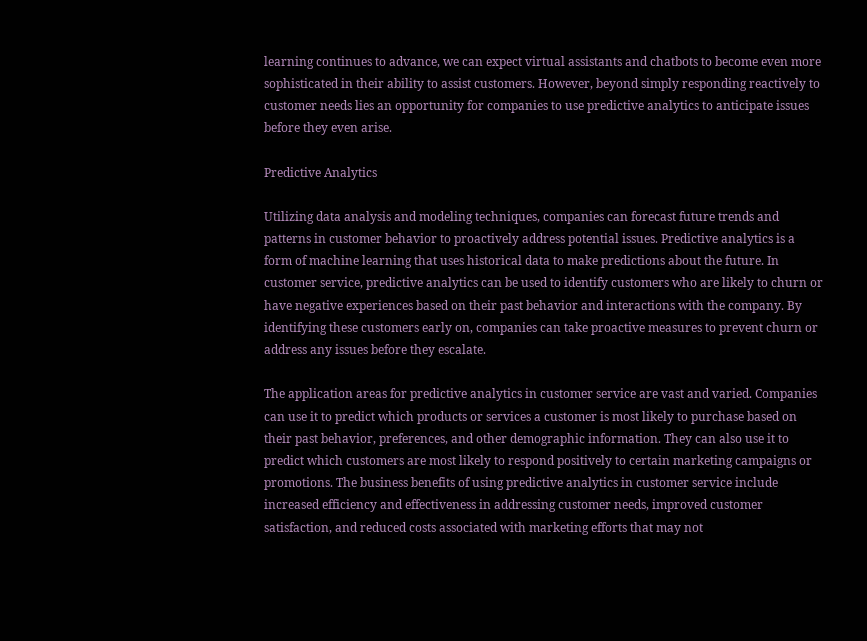learning continues to advance, we can expect virtual assistants and chatbots to become even more sophisticated in their ability to assist customers. However, beyond simply responding reactively to customer needs lies an opportunity for companies to use predictive analytics to anticipate issues before they even arise.

Predictive Analytics

Utilizing data analysis and modeling techniques, companies can forecast future trends and patterns in customer behavior to proactively address potential issues. Predictive analytics is a form of machine learning that uses historical data to make predictions about the future. In customer service, predictive analytics can be used to identify customers who are likely to churn or have negative experiences based on their past behavior and interactions with the company. By identifying these customers early on, companies can take proactive measures to prevent churn or address any issues before they escalate.

The application areas for predictive analytics in customer service are vast and varied. Companies can use it to predict which products or services a customer is most likely to purchase based on their past behavior, preferences, and other demographic information. They can also use it to predict which customers are most likely to respond positively to certain marketing campaigns or promotions. The business benefits of using predictive analytics in customer service include increased efficiency and effectiveness in addressing customer needs, improved customer satisfaction, and reduced costs associated with marketing efforts that may not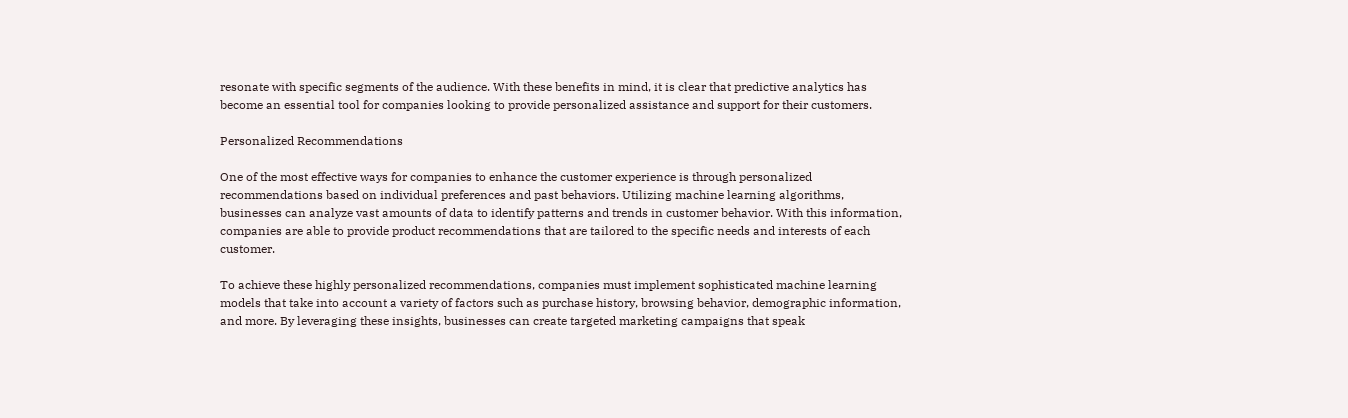resonate with specific segments of the audience. With these benefits in mind, it is clear that predictive analytics has become an essential tool for companies looking to provide personalized assistance and support for their customers.

Personalized Recommendations

One of the most effective ways for companies to enhance the customer experience is through personalized recommendations based on individual preferences and past behaviors. Utilizing machine learning algorithms, businesses can analyze vast amounts of data to identify patterns and trends in customer behavior. With this information, companies are able to provide product recommendations that are tailored to the specific needs and interests of each customer.

To achieve these highly personalized recommendations, companies must implement sophisticated machine learning models that take into account a variety of factors such as purchase history, browsing behavior, demographic information, and more. By leveraging these insights, businesses can create targeted marketing campaigns that speak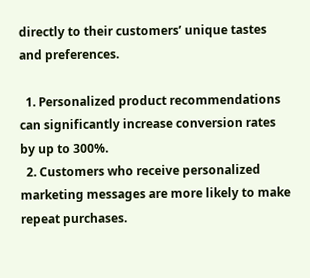directly to their customers’ unique tastes and preferences.

  1. Personalized product recommendations can significantly increase conversion rates by up to 300%.
  2. Customers who receive personalized marketing messages are more likely to make repeat purchases.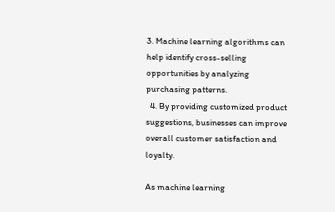3. Machine learning algorithms can help identify cross-selling opportunities by analyzing purchasing patterns.
  4. By providing customized product suggestions, businesses can improve overall customer satisfaction and loyalty.

As machine learning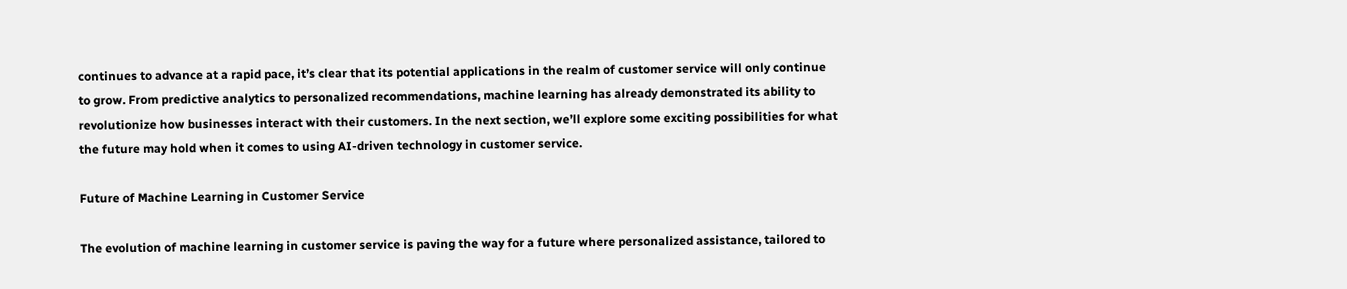continues to advance at a rapid pace, it’s clear that its potential applications in the realm of customer service will only continue to grow. From predictive analytics to personalized recommendations, machine learning has already demonstrated its ability to revolutionize how businesses interact with their customers. In the next section, we’ll explore some exciting possibilities for what the future may hold when it comes to using AI-driven technology in customer service.

Future of Machine Learning in Customer Service

The evolution of machine learning in customer service is paving the way for a future where personalized assistance, tailored to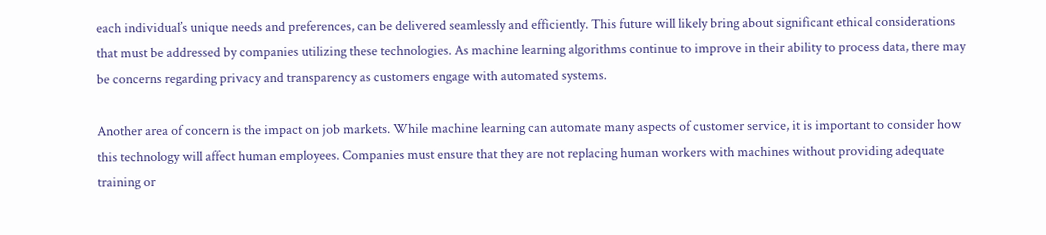each individual’s unique needs and preferences, can be delivered seamlessly and efficiently. This future will likely bring about significant ethical considerations that must be addressed by companies utilizing these technologies. As machine learning algorithms continue to improve in their ability to process data, there may be concerns regarding privacy and transparency as customers engage with automated systems.

Another area of concern is the impact on job markets. While machine learning can automate many aspects of customer service, it is important to consider how this technology will affect human employees. Companies must ensure that they are not replacing human workers with machines without providing adequate training or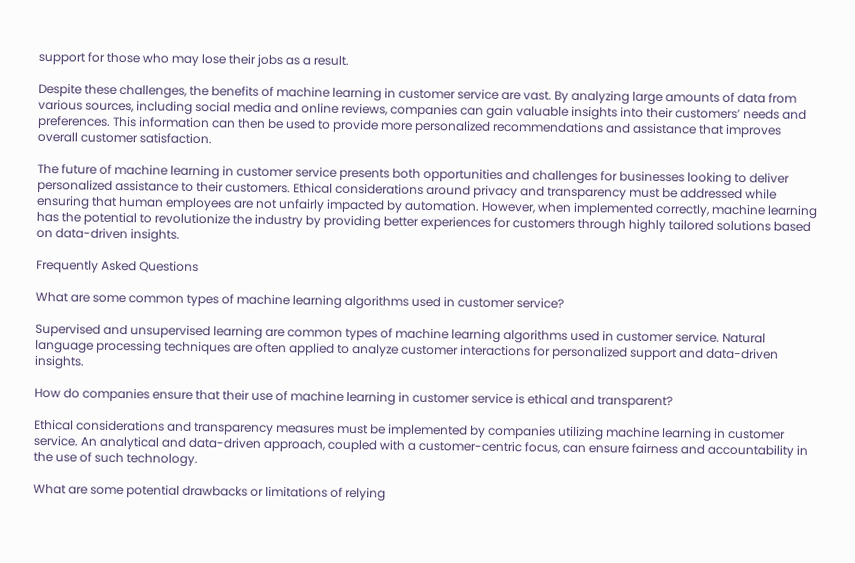support for those who may lose their jobs as a result.

Despite these challenges, the benefits of machine learning in customer service are vast. By analyzing large amounts of data from various sources, including social media and online reviews, companies can gain valuable insights into their customers’ needs and preferences. This information can then be used to provide more personalized recommendations and assistance that improves overall customer satisfaction.

The future of machine learning in customer service presents both opportunities and challenges for businesses looking to deliver personalized assistance to their customers. Ethical considerations around privacy and transparency must be addressed while ensuring that human employees are not unfairly impacted by automation. However, when implemented correctly, machine learning has the potential to revolutionize the industry by providing better experiences for customers through highly tailored solutions based on data-driven insights.

Frequently Asked Questions

What are some common types of machine learning algorithms used in customer service?

Supervised and unsupervised learning are common types of machine learning algorithms used in customer service. Natural language processing techniques are often applied to analyze customer interactions for personalized support and data-driven insights.

How do companies ensure that their use of machine learning in customer service is ethical and transparent?

Ethical considerations and transparency measures must be implemented by companies utilizing machine learning in customer service. An analytical and data-driven approach, coupled with a customer-centric focus, can ensure fairness and accountability in the use of such technology.

What are some potential drawbacks or limitations of relying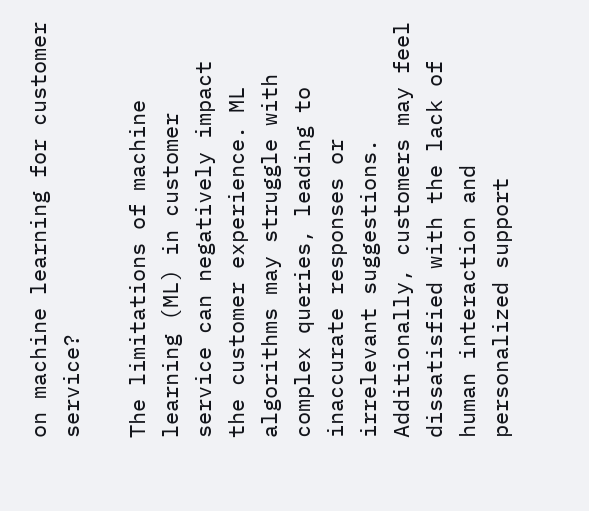on machine learning for customer service?

The limitations of machine learning (ML) in customer service can negatively impact the customer experience. ML algorithms may struggle with complex queries, leading to inaccurate responses or irrelevant suggestions. Additionally, customers may feel dissatisfied with the lack of human interaction and personalized support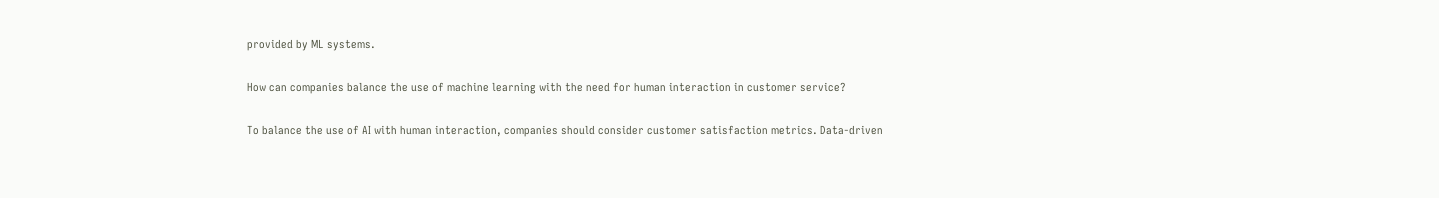provided by ML systems.

How can companies balance the use of machine learning with the need for human interaction in customer service?

To balance the use of AI with human interaction, companies should consider customer satisfaction metrics. Data-driven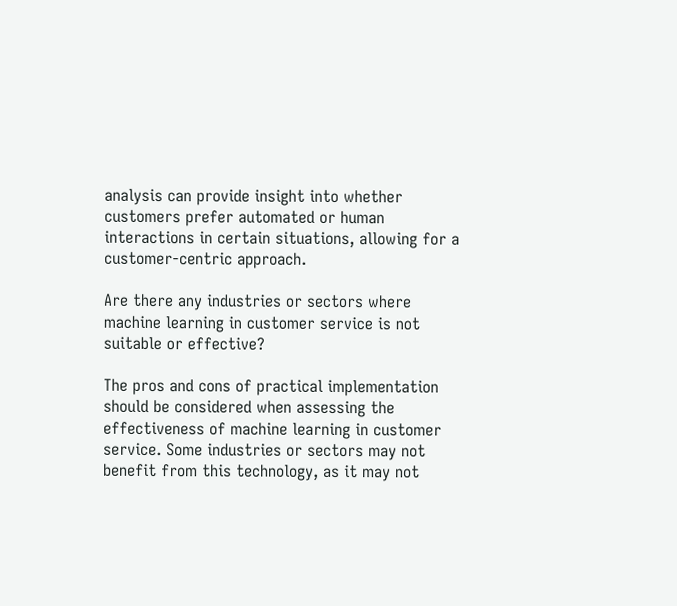analysis can provide insight into whether customers prefer automated or human interactions in certain situations, allowing for a customer-centric approach.

Are there any industries or sectors where machine learning in customer service is not suitable or effective?

The pros and cons of practical implementation should be considered when assessing the effectiveness of machine learning in customer service. Some industries or sectors may not benefit from this technology, as it may not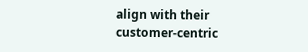align with their customer-centric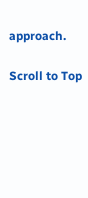approach.

Scroll to Top